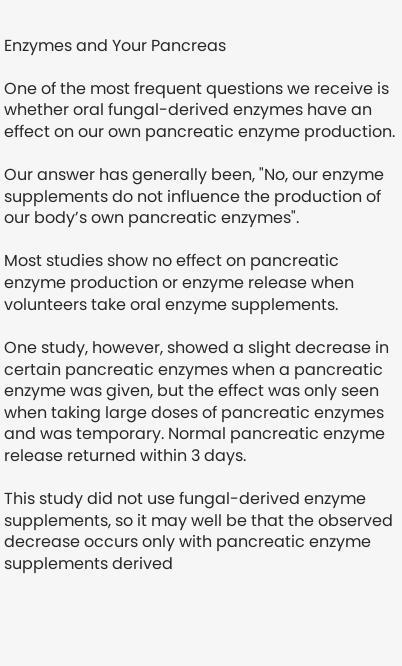Enzymes and Your Pancreas

One of the most frequent questions we receive is whether oral fungal-derived enzymes have an effect on our own pancreatic enzyme production.

Our answer has generally been, "No, our enzyme supplements do not influence the production of our body’s own pancreatic enzymes".

Most studies show no effect on pancreatic enzyme production or enzyme release when volunteers take oral enzyme supplements.

One study, however, showed a slight decrease in certain pancreatic enzymes when a pancreatic enzyme was given, but the effect was only seen when taking large doses of pancreatic enzymes and was temporary. Normal pancreatic enzyme release returned within 3 days.

This study did not use fungal-derived enzyme supplements, so it may well be that the observed decrease occurs only with pancreatic enzyme supplements derived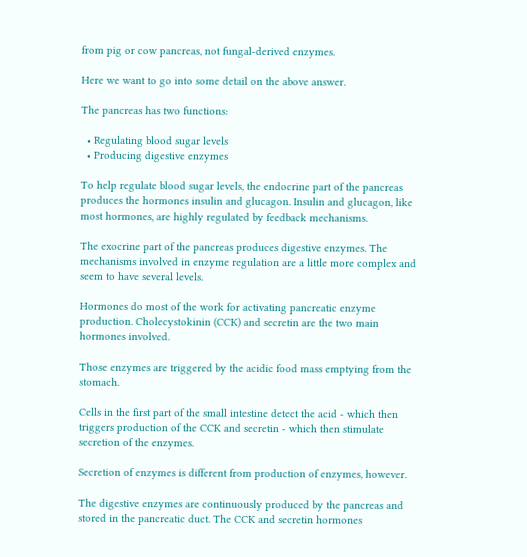from pig or cow pancreas, not fungal-derived enzymes.

Here we want to go into some detail on the above answer.

The pancreas has two functions:

  • Regulating blood sugar levels
  • Producing digestive enzymes

To help regulate blood sugar levels, the endocrine part of the pancreas produces the hormones insulin and glucagon. Insulin and glucagon, like most hormones, are highly regulated by feedback mechanisms.

The exocrine part of the pancreas produces digestive enzymes. The mechanisms involved in enzyme regulation are a little more complex and seem to have several levels.

Hormones do most of the work for activating pancreatic enzyme production. Cholecystokinin (CCK) and secretin are the two main hormones involved.

Those enzymes are triggered by the acidic food mass emptying from the stomach.

Cells in the first part of the small intestine detect the acid - which then triggers production of the CCK and secretin - which then stimulate secretion of the enzymes.

Secretion of enzymes is different from production of enzymes, however.

The digestive enzymes are continuously produced by the pancreas and stored in the pancreatic duct. The CCK and secretin hormones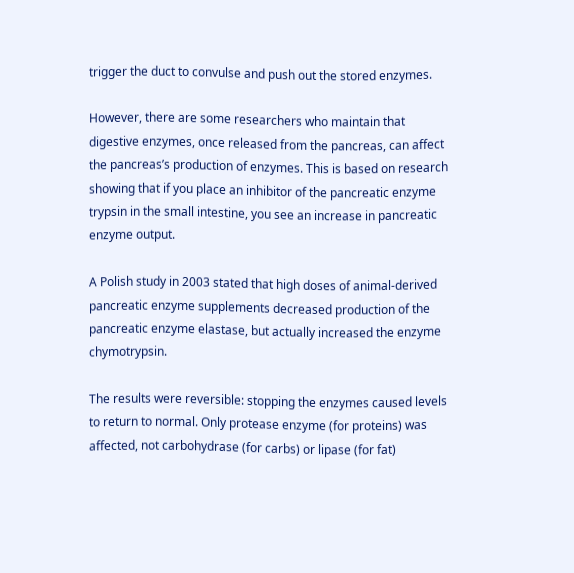trigger the duct to convulse and push out the stored enzymes.

However, there are some researchers who maintain that digestive enzymes, once released from the pancreas, can affect the pancreas’s production of enzymes. This is based on research showing that if you place an inhibitor of the pancreatic enzyme trypsin in the small intestine, you see an increase in pancreatic enzyme output.

A Polish study in 2003 stated that high doses of animal-derived pancreatic enzyme supplements decreased production of the pancreatic enzyme elastase, but actually increased the enzyme chymotrypsin.

The results were reversible: stopping the enzymes caused levels to return to normal. Only protease enzyme (for proteins) was affected, not carbohydrase (for carbs) or lipase (for fat)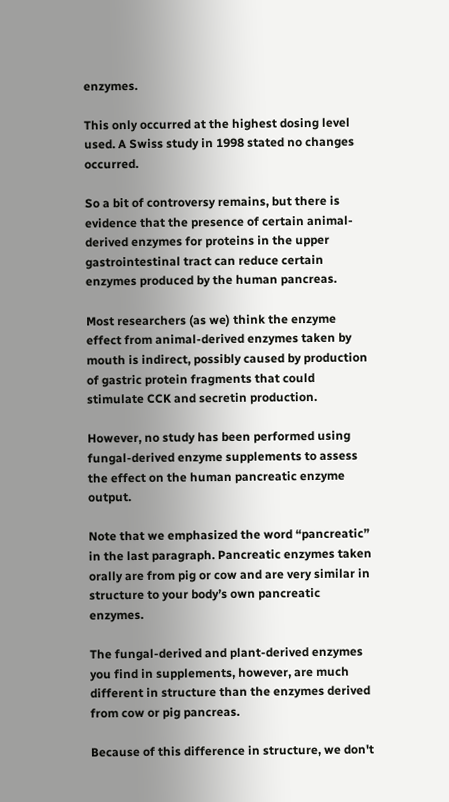enzymes.

This only occurred at the highest dosing level used. A Swiss study in 1998 stated no changes occurred.

So a bit of controversy remains, but there is evidence that the presence of certain animal-derived enzymes for proteins in the upper gastrointestinal tract can reduce certain enzymes produced by the human pancreas.

Most researchers (as we) think the enzyme effect from animal-derived enzymes taken by mouth is indirect, possibly caused by production of gastric protein fragments that could stimulate CCK and secretin production.

However, no study has been performed using fungal-derived enzyme supplements to assess the effect on the human pancreatic enzyme output.

Note that we emphasized the word “pancreatic” in the last paragraph. Pancreatic enzymes taken orally are from pig or cow and are very similar in structure to your body’s own pancreatic enzymes.

The fungal-derived and plant-derived enzymes you find in supplements, however, are much different in structure than the enzymes derived from cow or pig pancreas.

Because of this difference in structure, we don't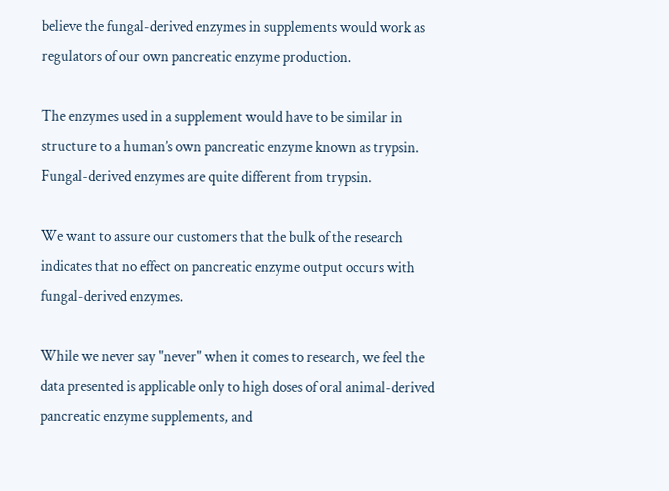believe the fungal-derived enzymes in supplements would work as regulators of our own pancreatic enzyme production.

The enzymes used in a supplement would have to be similar in structure to a human’s own pancreatic enzyme known as trypsin. Fungal-derived enzymes are quite different from trypsin.

We want to assure our customers that the bulk of the research indicates that no effect on pancreatic enzyme output occurs with fungal-derived enzymes.

While we never say "never" when it comes to research, we feel the data presented is applicable only to high doses of oral animal-derived pancreatic enzyme supplements, and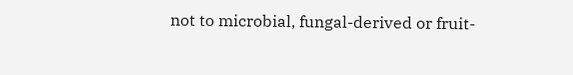not to microbial, fungal-derived or fruit-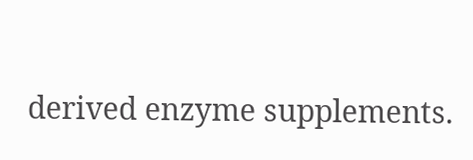derived enzyme supplements.